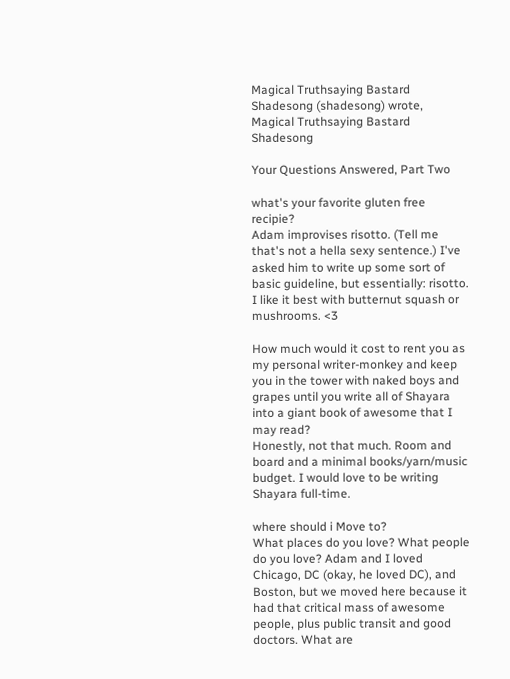Magical Truthsaying Bastard Shadesong (shadesong) wrote,
Magical Truthsaying Bastard Shadesong

Your Questions Answered, Part Two

what's your favorite gluten free recipie?
Adam improvises risotto. (Tell me that's not a hella sexy sentence.) I've asked him to write up some sort of basic guideline, but essentially: risotto. I like it best with butternut squash or mushrooms. <3

How much would it cost to rent you as my personal writer-monkey and keep you in the tower with naked boys and grapes until you write all of Shayara into a giant book of awesome that I may read?
Honestly, not that much. Room and board and a minimal books/yarn/music budget. I would love to be writing Shayara full-time.

where should i Move to?
What places do you love? What people do you love? Adam and I loved Chicago, DC (okay, he loved DC), and Boston, but we moved here because it had that critical mass of awesome people, plus public transit and good doctors. What are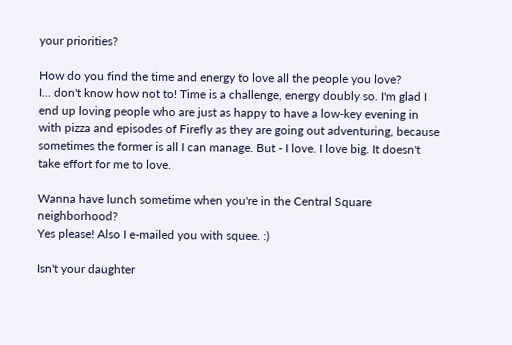your priorities?

How do you find the time and energy to love all the people you love?
I... don't know how not to! Time is a challenge, energy doubly so. I'm glad I end up loving people who are just as happy to have a low-key evening in with pizza and episodes of Firefly as they are going out adventuring, because sometimes the former is all I can manage. But - I love. I love big. It doesn't take effort for me to love.

Wanna have lunch sometime when you're in the Central Square neighborhood?
Yes please! Also I e-mailed you with squee. :)

Isn't your daughter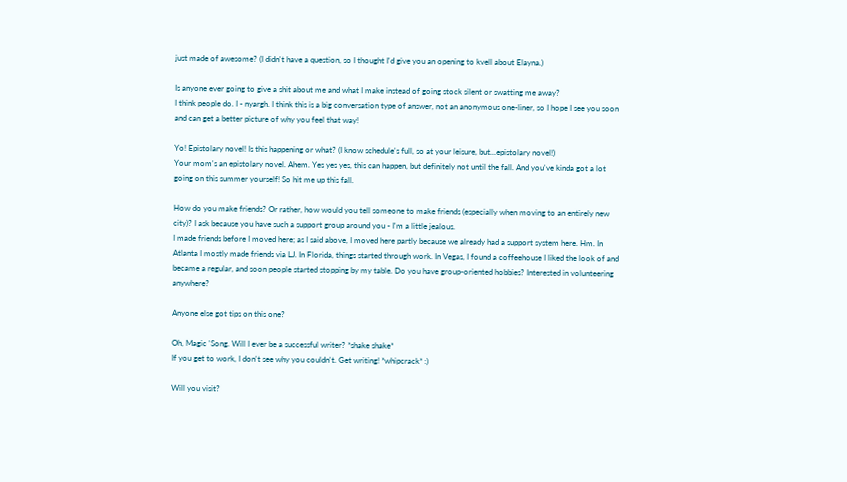just made of awesome? (I didn't have a question, so I thought I'd give you an opening to kvell about Elayna.)

Is anyone ever going to give a shit about me and what I make instead of going stock silent or swatting me away?
I think people do. I - nyargh. I think this is a big conversation type of answer, not an anonymous one-liner, so I hope I see you soon and can get a better picture of why you feel that way!

Yo! Epistolary novel! Is this happening or what? (I know schedule's full, so at your leisure, but...epistolary novel!)
Your mom's an epistolary novel. Ahem. Yes yes yes, this can happen, but definitely not until the fall. And you've kinda got a lot going on this summer yourself! So hit me up this fall.

How do you make friends? Or rather, how would you tell someone to make friends (especially when moving to an entirely new city)? I ask because you have such a support group around you - I'm a little jealous.
I made friends before I moved here; as I said above, I moved here partly because we already had a support system here. Hm. In Atlanta I mostly made friends via LJ. In Florida, things started through work. In Vegas, I found a coffeehouse I liked the look of and became a regular, and soon people started stopping by my table. Do you have group-oriented hobbies? Interested in volunteering anywhere?

Anyone else got tips on this one?

Oh, Magic 'Song. Will I ever be a successful writer? *shake shake*
If you get to work, I don't see why you couldn't. Get writing! *whipcrack* :)

Will you visit?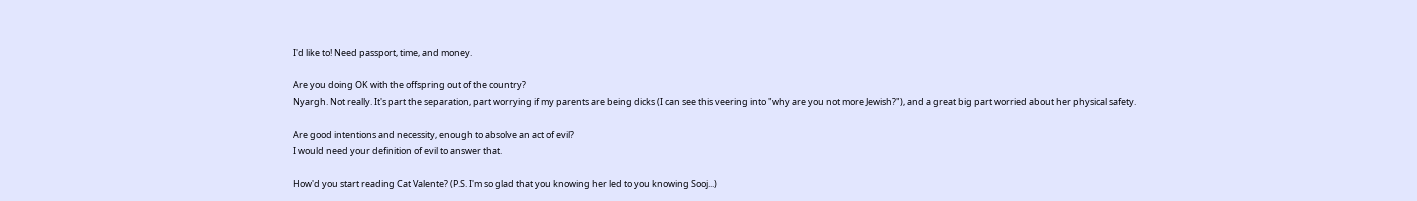I'd like to! Need passport, time, and money.

Are you doing OK with the offspring out of the country?
Nyargh. Not really. It's part the separation, part worrying if my parents are being dicks (I can see this veering into "why are you not more Jewish?"), and a great big part worried about her physical safety.

Are good intentions and necessity, enough to absolve an act of evil?
I would need your definition of evil to answer that.

How'd you start reading Cat Valente? (P.S. I'm so glad that you knowing her led to you knowing Sooj...)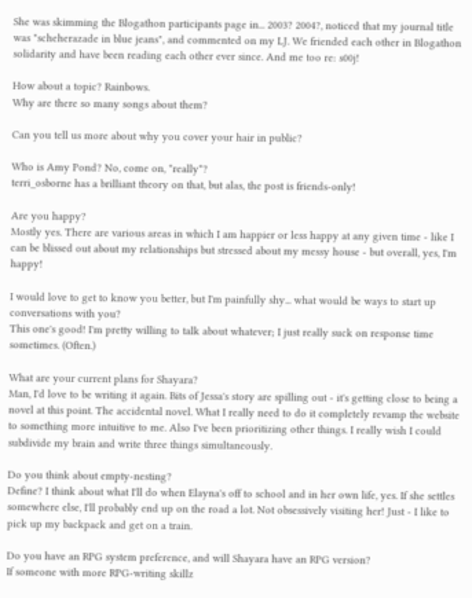She was skimming the Blogathon participants page in... 2003? 2004?, noticed that my journal title was "scheherazade in blue jeans", and commented on my LJ. We friended each other in Blogathon solidarity and have been reading each other ever since. And me too re: s00j!

How about a topic? Rainbows.
Why are there so many songs about them?

Can you tell us more about why you cover your hair in public?

Who is Amy Pond? No, come on, *really*?
terri_osborne has a brilliant theory on that, but alas, the post is friends-only!

Are you happy?
Mostly yes. There are various areas in which I am happier or less happy at any given time - like I can be blissed out about my relationships but stressed about my messy house - but overall, yes, I'm happy!

I would love to get to know you better, but I'm painfully shy... what would be ways to start up conversations with you?
This one's good! I'm pretty willing to talk about whatever; I just really suck on response time sometimes. (Often.)

What are your current plans for Shayara?
Man, I'd love to be writing it again. Bits of Jessa's story are spilling out - it's getting close to being a novel at this point. The accidental novel. What I really need to do it completely revamp the website to something more intuitive to me. Also I've been prioritizing other things. I really wish I could subdivide my brain and write three things simultaneously.

Do you think about empty-nesting?
Define? I think about what I'll do when Elayna's off to school and in her own life, yes. If she settles somewhere else, I'll probably end up on the road a lot. Not obsessively visiting her! Just - I like to pick up my backpack and get on a train.

Do you have an RPG system preference, and will Shayara have an RPG version?
If someone with more RPG-writing skillz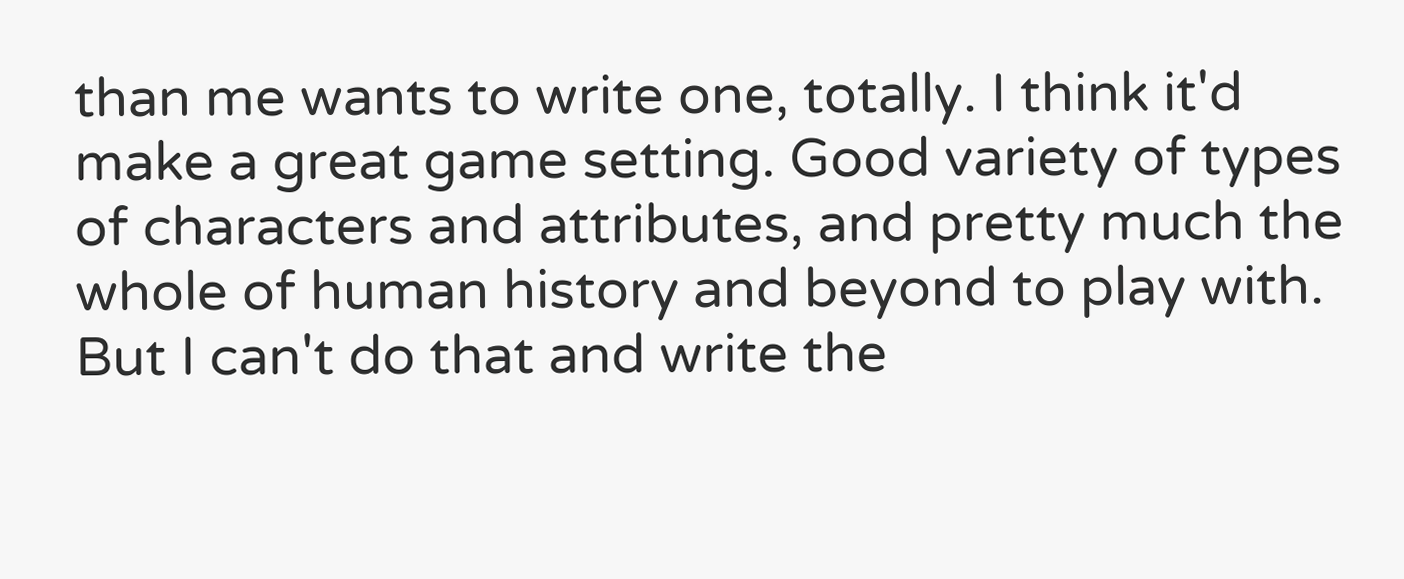than me wants to write one, totally. I think it'd make a great game setting. Good variety of types of characters and attributes, and pretty much the whole of human history and beyond to play with. But I can't do that and write the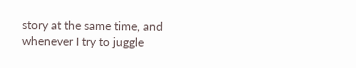story at the same time, and whenever I try to juggle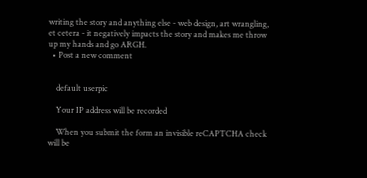writing the story and anything else - web design, art wrangling, et cetera - it negatively impacts the story and makes me throw up my hands and go ARGH.
  • Post a new comment


    default userpic

    Your IP address will be recorded

    When you submit the form an invisible reCAPTCHA check will be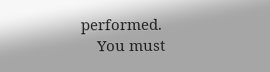performed.
    You must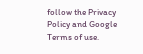follow the Privacy Policy and Google Terms of use.